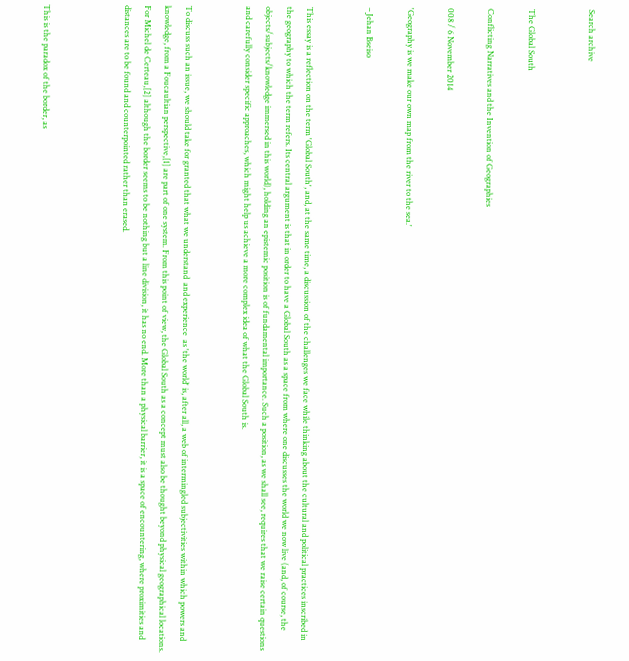Search archive


The Global South

Conflicting Narratives and the Invention of Geographies

008 / 6 November 2014

'Geography is we make our own map from the river to the sea.'

– Jehan Bseiso


This essay is a reflection on the term 'Global South', and, at the same time, a discussion of the challenges we face while thinking about the cultural and political practices inscribed in the geography to which the term refers. Its central argument is that in order to have a Global South as a space from where one discusses the world we now live (and, of course, the objects/subjects/knowledge immersed in this world), holding an epistemic position is of fundamental importance. Such a position, as we shall see, requires that we raise certain questions and carefully consider specific approaches, which might help us achieve a more complex idea of what the Global South is.


To discuss such an issue, we should take for granted that what we understand  and experience  as 'the world' is, after all, a web of intermingled subjectivities within which powers and knowledge, from a Foucaultian perspective,[1] are part of one system. From this point of view, the Global South as a concept must also be thought beyond physical geographical locations. For Michel de Certeau,[2] although the border seems to be nothing but a line division, it has no end. More than a physical barrier, it is a space of encountering, where proximities and distances are to be found and counterpointed rather than erased.



This is the paradox of the border, as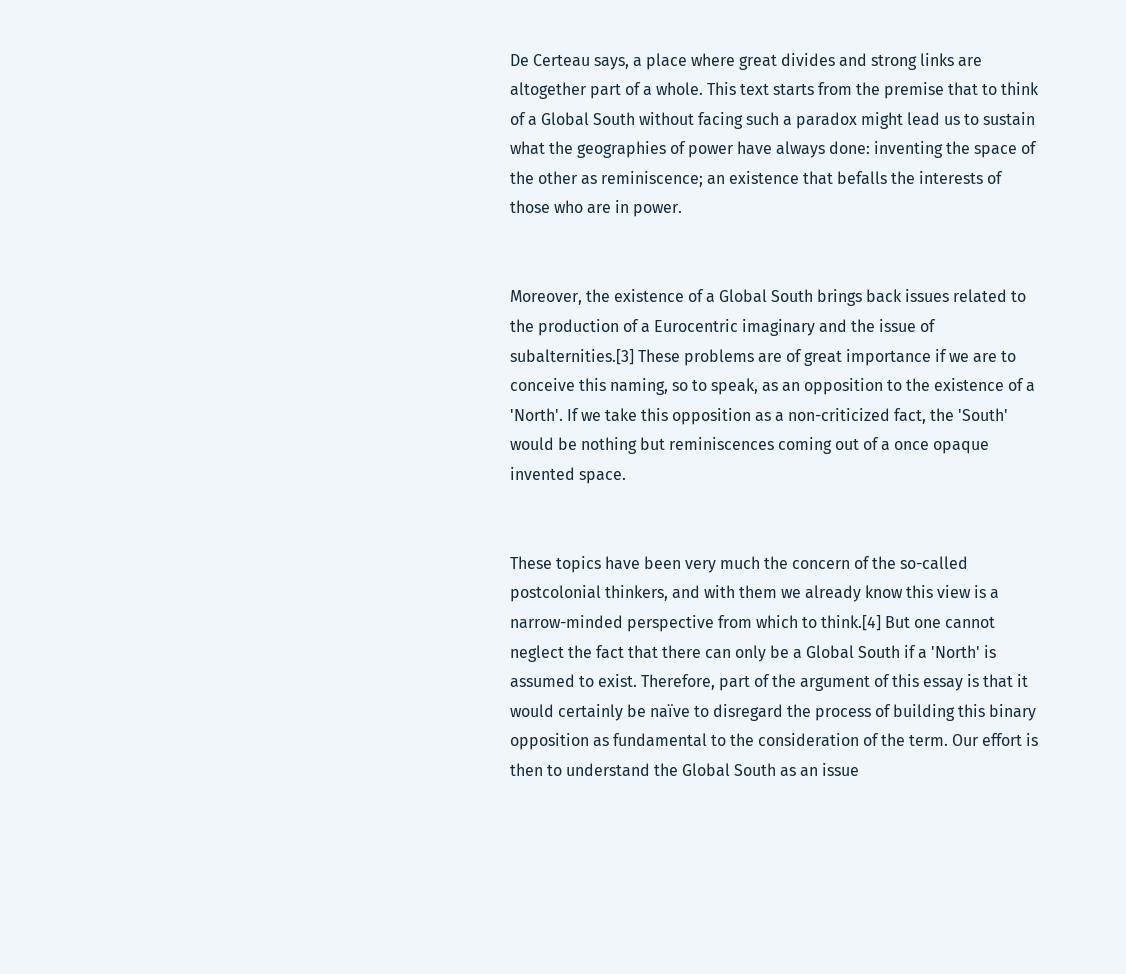De Certeau says, a place where great divides and strong links are altogether part of a whole. This text starts from the premise that to think of a Global South without facing such a paradox might lead us to sustain what the geographies of power have always done: inventing the space of the other as reminiscence; an existence that befalls the interests of those who are in power.


Moreover, the existence of a Global South brings back issues related to the production of a Eurocentric imaginary and the issue of subalternities.[3] These problems are of great importance if we are to conceive this naming, so to speak, as an opposition to the existence of a 'North'. If we take this opposition as a non-criticized fact, the 'South' would be nothing but reminiscences coming out of a once opaque invented space.


These topics have been very much the concern of the so-called postcolonial thinkers, and with them we already know this view is a narrow-minded perspective from which to think.[4] But one cannot neglect the fact that there can only be a Global South if a 'North' is assumed to exist. Therefore, part of the argument of this essay is that it would certainly be naïve to disregard the process of building this binary opposition as fundamental to the consideration of the term. Our effort is then to understand the Global South as an issue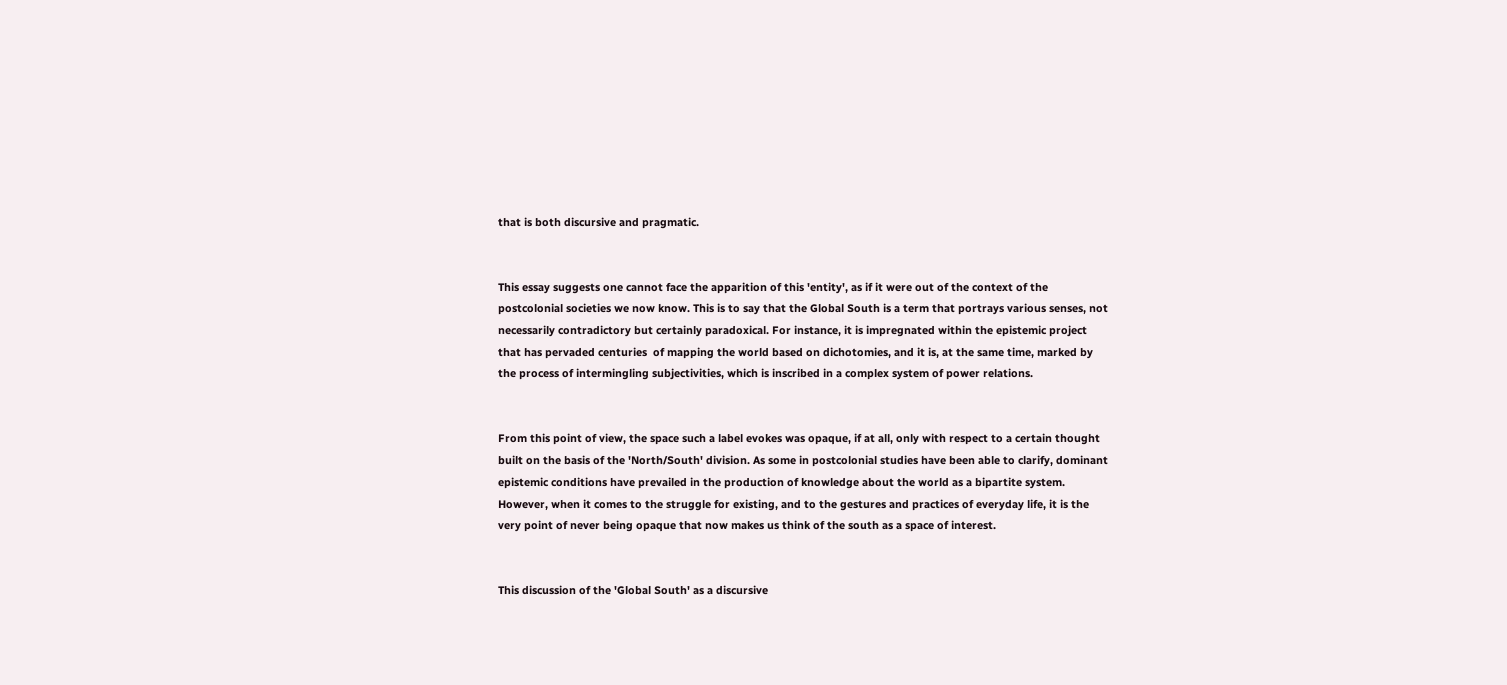that is both discursive and pragmatic.


This essay suggests one cannot face the apparition of this 'entity', as if it were out of the context of the postcolonial societies we now know. This is to say that the Global South is a term that portrays various senses, not necessarily contradictory but certainly paradoxical. For instance, it is impregnated within the epistemic project that has pervaded centuries  of mapping the world based on dichotomies, and it is, at the same time, marked by the process of intermingling subjectivities, which is inscribed in a complex system of power relations.


From this point of view, the space such a label evokes was opaque, if at all, only with respect to a certain thought built on the basis of the 'North/South' division. As some in postcolonial studies have been able to clarify, dominant epistemic conditions have prevailed in the production of knowledge about the world as a bipartite system. However, when it comes to the struggle for existing, and to the gestures and practices of everyday life, it is the very point of never being opaque that now makes us think of the south as a space of interest.


This discussion of the 'Global South' as a discursive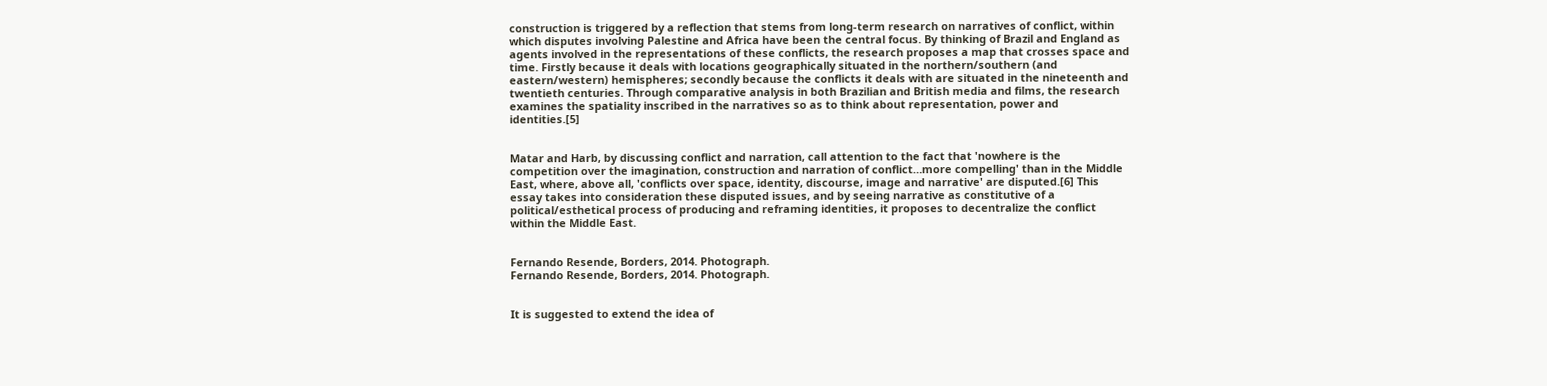construction is triggered by a reflection that stems from long-term research on narratives of conflict, within which disputes involving Palestine and Africa have been the central focus. By thinking of Brazil and England as agents involved in the representations of these conflicts, the research proposes a map that crosses space and time. Firstly because it deals with locations geographically situated in the northern/southern (and eastern/western) hemispheres; secondly because the conflicts it deals with are situated in the nineteenth and twentieth centuries. Through comparative analysis in both Brazilian and British media and films, the research examines the spatiality inscribed in the narratives so as to think about representation, power and identities.[5]


Matar and Harb, by discussing conflict and narration, call attention to the fact that 'nowhere is the competition over the imagination, construction and narration of conflict…more compelling' than in the Middle East, where, above all, 'conflicts over space, identity, discourse, image and narrative' are disputed.[6] This essay takes into consideration these disputed issues, and by seeing narrative as constitutive of a political/esthetical process of producing and reframing identities, it proposes to decentralize the conflict within the Middle East.


Fernando Resende, Borders, 2014. Photograph.
Fernando Resende, Borders, 2014. Photograph.


It is suggested to extend the idea of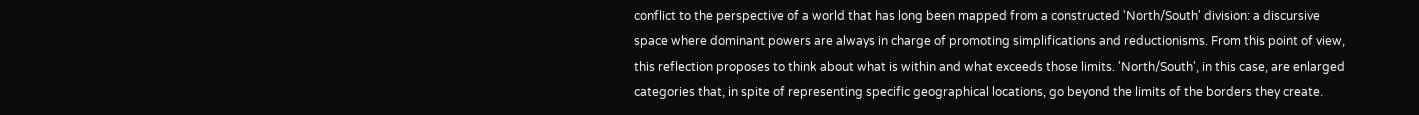conflict to the perspective of a world that has long been mapped from a constructed 'North/South' division: a discursive space where dominant powers are always in charge of promoting simplifications and reductionisms. From this point of view, this reflection proposes to think about what is within and what exceeds those limits. 'North/South', in this case, are enlarged categories that, in spite of representing specific geographical locations, go beyond the limits of the borders they create.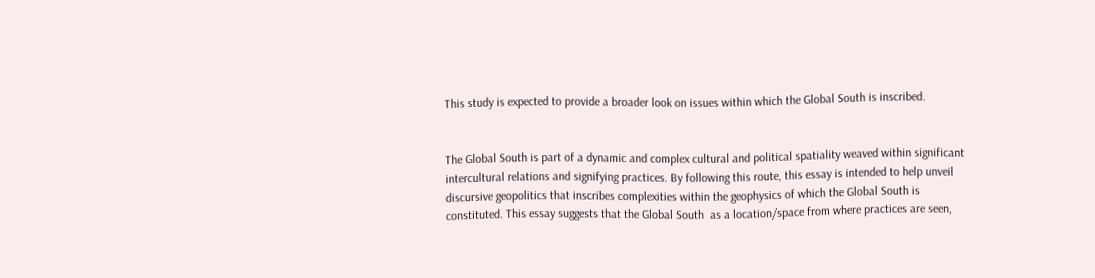This study is expected to provide a broader look on issues within which the Global South is inscribed.


The Global South is part of a dynamic and complex cultural and political spatiality weaved within significant intercultural relations and signifying practices. By following this route, this essay is intended to help unveil discursive geopolitics that inscribes complexities within the geophysics of which the Global South is constituted. This essay suggests that the Global South  as a location/space from where practices are seen,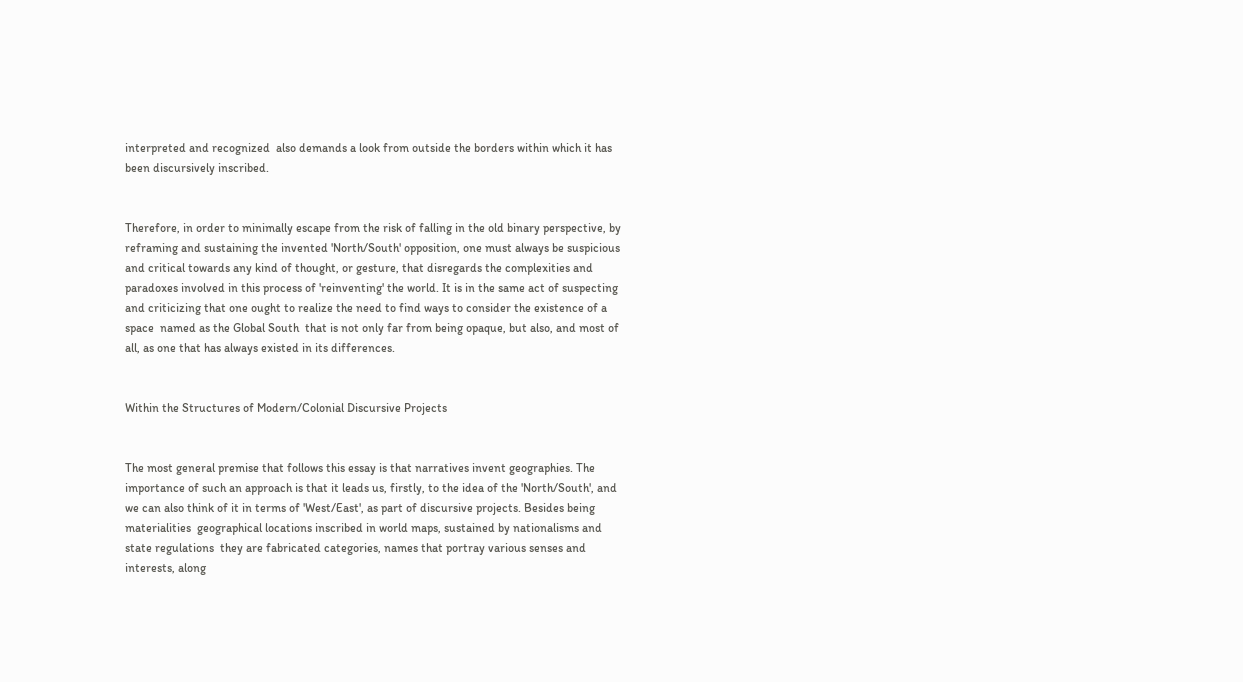interpreted and recognized  also demands a look from outside the borders within which it has been discursively inscribed.


Therefore, in order to minimally escape from the risk of falling in the old binary perspective, by reframing and sustaining the invented 'North/South' opposition, one must always be suspicious and critical towards any kind of thought, or gesture, that disregards the complexities and paradoxes involved in this process of 'reinventing' the world. It is in the same act of suspecting and criticizing that one ought to realize the need to find ways to consider the existence of a space  named as the Global South  that is not only far from being opaque, but also, and most of all, as one that has always existed in its differences.


Within the Structures of Modern/Colonial Discursive Projects


The most general premise that follows this essay is that narratives invent geographies. The importance of such an approach is that it leads us, firstly, to the idea of the 'North/South', and we can also think of it in terms of 'West/East', as part of discursive projects. Besides being materialities  geographical locations inscribed in world maps, sustained by nationalisms and state regulations  they are fabricated categories, names that portray various senses and interests, along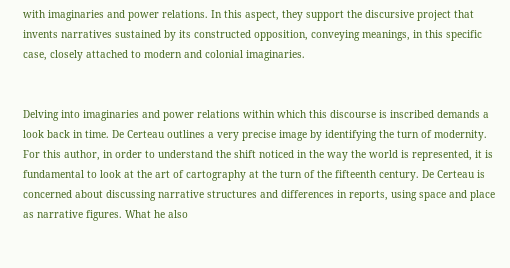with imaginaries and power relations. In this aspect, they support the discursive project that invents narratives sustained by its constructed opposition, conveying meanings, in this specific case, closely attached to modern and colonial imaginaries.


Delving into imaginaries and power relations within which this discourse is inscribed demands a look back in time. De Certeau outlines a very precise image by identifying the turn of modernity. For this author, in order to understand the shift noticed in the way the world is represented, it is fundamental to look at the art of cartography at the turn of the fifteenth century. De Certeau is concerned about discussing narrative structures and differences in reports, using space and place as narrative figures. What he also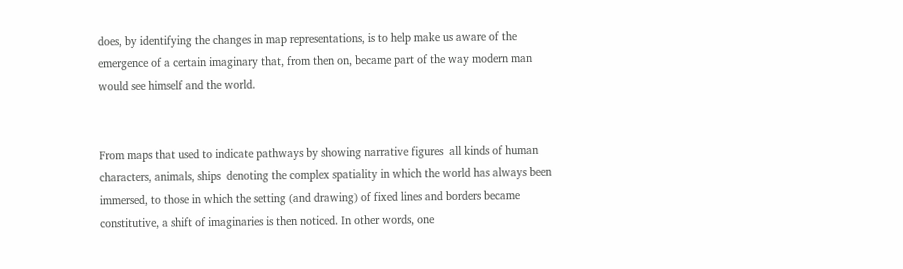does, by identifying the changes in map representations, is to help make us aware of the emergence of a certain imaginary that, from then on, became part of the way modern man would see himself and the world.


From maps that used to indicate pathways by showing narrative figures  all kinds of human characters, animals, ships  denoting the complex spatiality in which the world has always been immersed, to those in which the setting (and drawing) of fixed lines and borders became constitutive, a shift of imaginaries is then noticed. In other words, one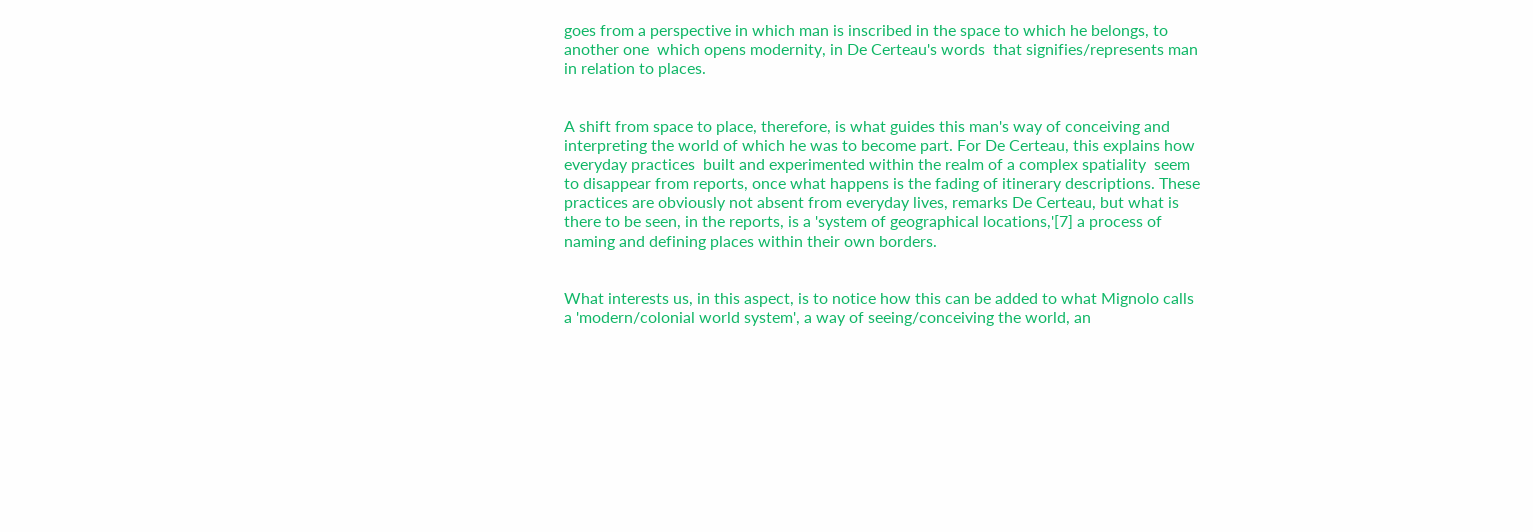goes from a perspective in which man is inscribed in the space to which he belongs, to another one  which opens modernity, in De Certeau's words  that signifies/represents man in relation to places.


A shift from space to place, therefore, is what guides this man's way of conceiving and interpreting the world of which he was to become part. For De Certeau, this explains how everyday practices  built and experimented within the realm of a complex spatiality  seem to disappear from reports, once what happens is the fading of itinerary descriptions. These practices are obviously not absent from everyday lives, remarks De Certeau, but what is there to be seen, in the reports, is a 'system of geographical locations,'[7] a process of naming and defining places within their own borders.


What interests us, in this aspect, is to notice how this can be added to what Mignolo calls a 'modern/colonial world system', a way of seeing/conceiving the world, an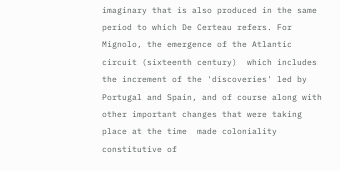imaginary that is also produced in the same period to which De Certeau refers. For Mignolo, the emergence of the Atlantic circuit (sixteenth century)  which includes the increment of the 'discoveries' led by Portugal and Spain, and of course along with other important changes that were taking place at the time  made coloniality constitutive of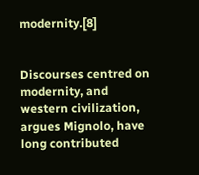modernity.[8]


Discourses centred on modernity, and western civilization, argues Mignolo, have long contributed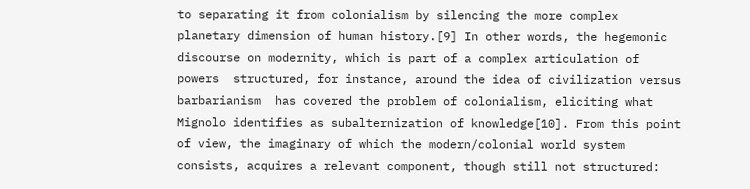to separating it from colonialism by silencing the more complex planetary dimension of human history.[9] In other words, the hegemonic discourse on modernity, which is part of a complex articulation of powers  structured, for instance, around the idea of civilization versus barbarianism  has covered the problem of colonialism, eliciting what Mignolo identifies as subalternization of knowledge[10]. From this point of view, the imaginary of which the modern/colonial world system consists, acquires a relevant component, though still not structured: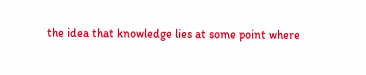the idea that knowledge lies at some point where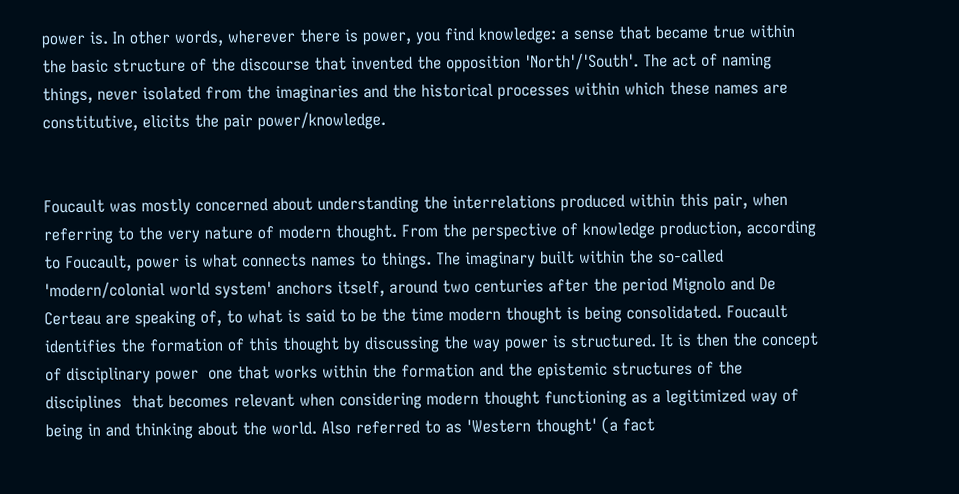power is. In other words, wherever there is power, you find knowledge: a sense that became true within the basic structure of the discourse that invented the opposition 'North'/'South'. The act of naming things, never isolated from the imaginaries and the historical processes within which these names are constitutive, elicits the pair power/knowledge.


Foucault was mostly concerned about understanding the interrelations produced within this pair, when referring to the very nature of modern thought. From the perspective of knowledge production, according to Foucault, power is what connects names to things. The imaginary built within the so-called 'modern/colonial world system' anchors itself, around two centuries after the period Mignolo and De Certeau are speaking of, to what is said to be the time modern thought is being consolidated. Foucault identifies the formation of this thought by discussing the way power is structured. It is then the concept of disciplinary power  one that works within the formation and the epistemic structures of the disciplines  that becomes relevant when considering modern thought functioning as a legitimized way of being in and thinking about the world. Also referred to as 'Western thought' (a fact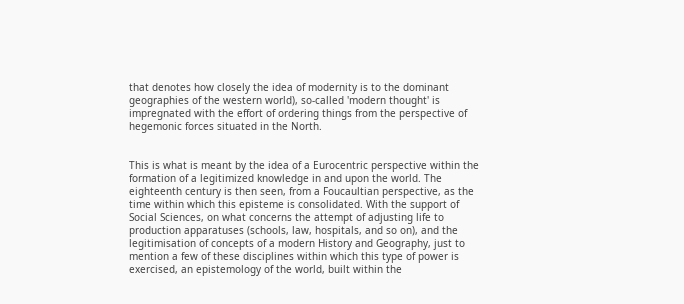that denotes how closely the idea of modernity is to the dominant geographies of the western world), so-called 'modern thought' is impregnated with the effort of ordering things from the perspective of hegemonic forces situated in the North.


This is what is meant by the idea of a Eurocentric perspective within the formation of a legitimized knowledge in and upon the world. The eighteenth century is then seen, from a Foucaultian perspective, as the time within which this episteme is consolidated. With the support of Social Sciences, on what concerns the attempt of adjusting life to production apparatuses (schools, law, hospitals, and so on), and the legitimisation of concepts of a modern History and Geography, just to mention a few of these disciplines within which this type of power is exercised, an epistemology of the world, built within the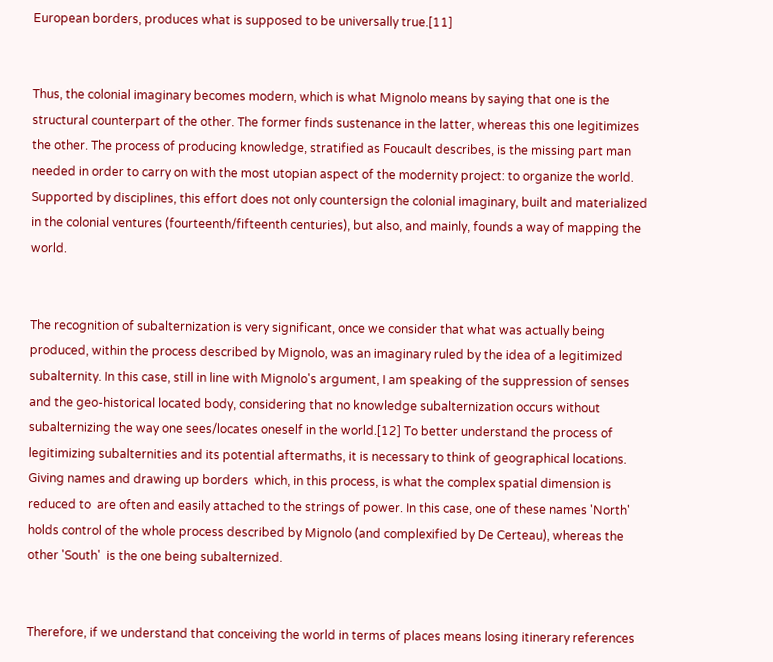European borders, produces what is supposed to be universally true.[11]


Thus, the colonial imaginary becomes modern, which is what Mignolo means by saying that one is the structural counterpart of the other. The former finds sustenance in the latter, whereas this one legitimizes the other. The process of producing knowledge, stratified as Foucault describes, is the missing part man needed in order to carry on with the most utopian aspect of the modernity project: to organize the world. Supported by disciplines, this effort does not only countersign the colonial imaginary, built and materialized in the colonial ventures (fourteenth/fifteenth centuries), but also, and mainly, founds a way of mapping the world.


The recognition of subalternization is very significant, once we consider that what was actually being produced, within the process described by Mignolo, was an imaginary ruled by the idea of a legitimized subalternity. In this case, still in line with Mignolo's argument, I am speaking of the suppression of senses and the geo-historical located body, considering that no knowledge subalternization occurs without subalternizing the way one sees/locates oneself in the world.[12] To better understand the process of legitimizing subalternities and its potential aftermaths, it is necessary to think of geographical locations. Giving names and drawing up borders  which, in this process, is what the complex spatial dimension is reduced to  are often and easily attached to the strings of power. In this case, one of these names 'North'  holds control of the whole process described by Mignolo (and complexified by De Certeau), whereas the other 'South'  is the one being subalternized.


Therefore, if we understand that conceiving the world in terms of places means losing itinerary references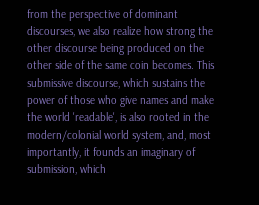from the perspective of dominant discourses, we also realize how strong the other discourse being produced on the other side of the same coin becomes. This submissive discourse, which sustains the power of those who give names and make the world 'readable', is also rooted in the modern/colonial world system, and, most importantly, it founds an imaginary of submission, which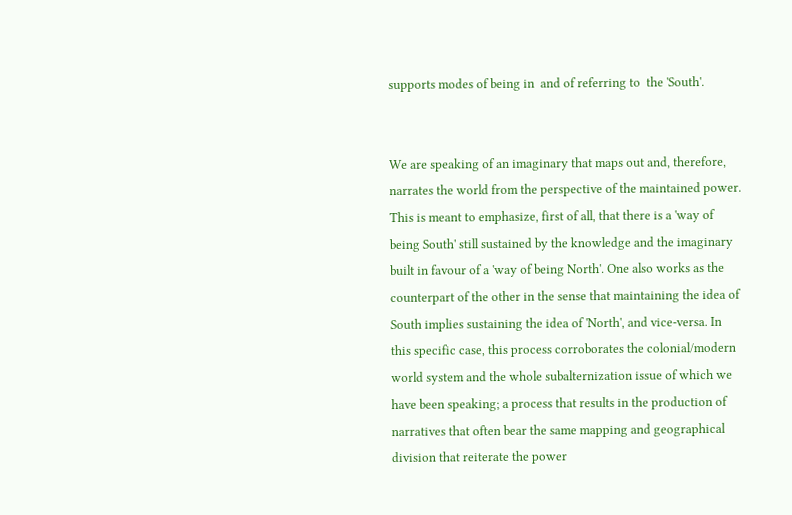supports modes of being in  and of referring to  the 'South'.


We are speaking of an imaginary that maps out and, therefore, narrates the world from the perspective of the maintained power. This is meant to emphasize, first of all, that there is a 'way of being South' still sustained by the knowledge and the imaginary built in favour of a 'way of being North'. One also works as the counterpart of the other in the sense that maintaining the idea of South implies sustaining the idea of 'North', and vice-versa. In this specific case, this process corroborates the colonial/modern world system and the whole subalternization issue of which we have been speaking; a process that results in the production of narratives that often bear the same mapping and geographical division that reiterate the power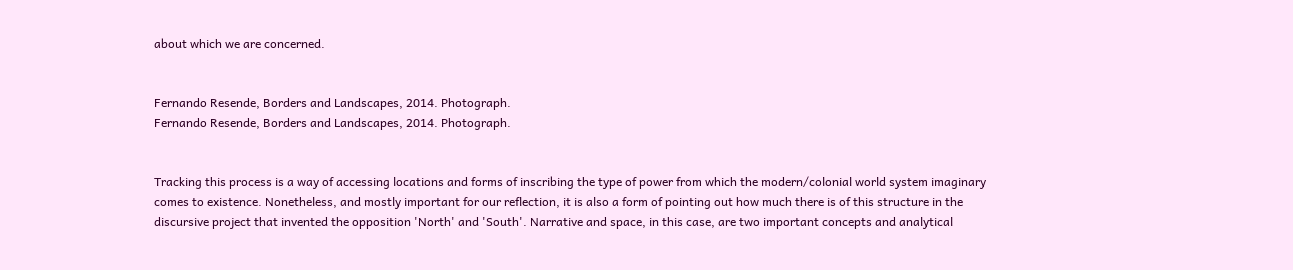about which we are concerned.


Fernando Resende, Borders and Landscapes, 2014. Photograph.
Fernando Resende, Borders and Landscapes, 2014. Photograph.


Tracking this process is a way of accessing locations and forms of inscribing the type of power from which the modern/colonial world system imaginary comes to existence. Nonetheless, and mostly important for our reflection, it is also a form of pointing out how much there is of this structure in the discursive project that invented the opposition 'North' and 'South'. Narrative and space, in this case, are two important concepts and analytical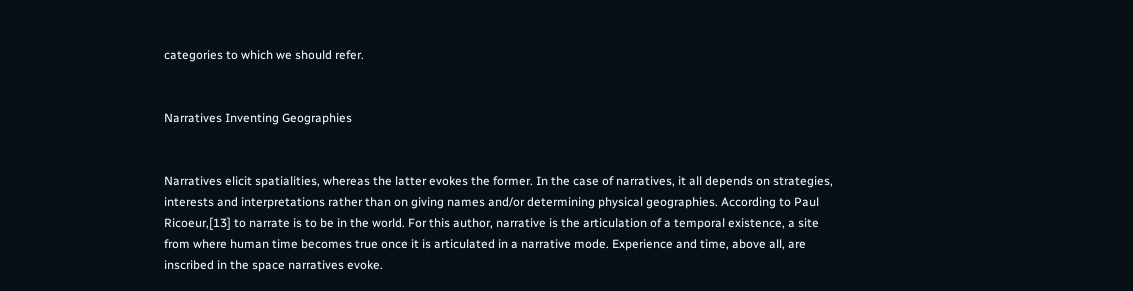categories to which we should refer.


Narratives Inventing Geographies


Narratives elicit spatialities, whereas the latter evokes the former. In the case of narratives, it all depends on strategies, interests and interpretations rather than on giving names and/or determining physical geographies. According to Paul Ricoeur,[13] to narrate is to be in the world. For this author, narrative is the articulation of a temporal existence, a site from where human time becomes true once it is articulated in a narrative mode. Experience and time, above all, are inscribed in the space narratives evoke.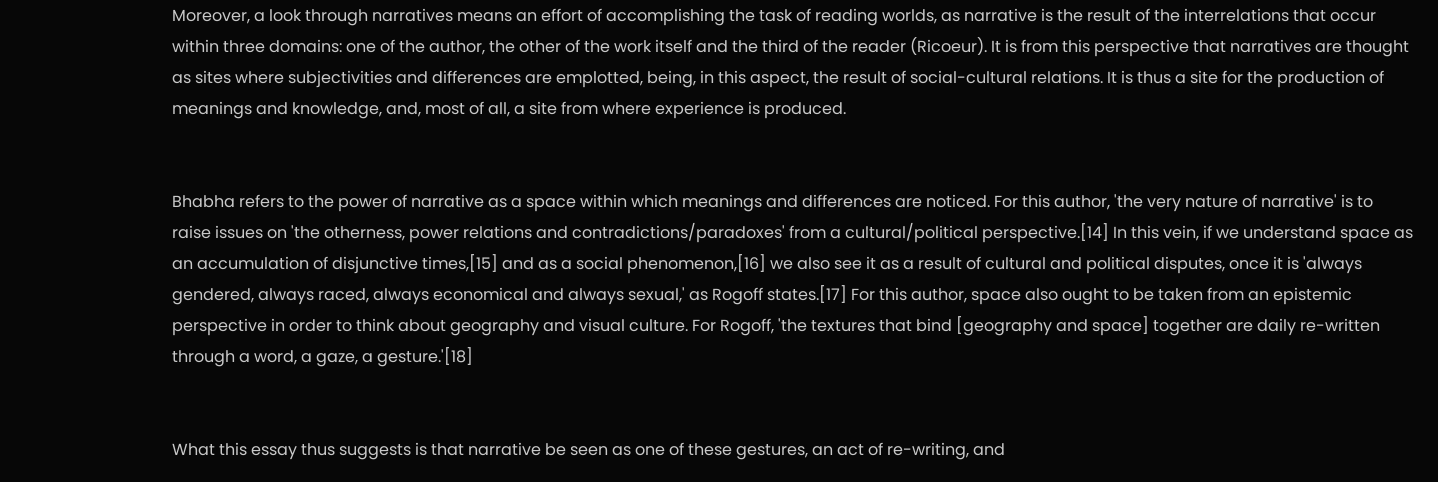Moreover, a look through narratives means an effort of accomplishing the task of reading worlds, as narrative is the result of the interrelations that occur within three domains: one of the author, the other of the work itself and the third of the reader (Ricoeur). It is from this perspective that narratives are thought as sites where subjectivities and differences are emplotted, being, in this aspect, the result of social-cultural relations. It is thus a site for the production of meanings and knowledge, and, most of all, a site from where experience is produced.


Bhabha refers to the power of narrative as a space within which meanings and differences are noticed. For this author, 'the very nature of narrative' is to raise issues on 'the otherness, power relations and contradictions/paradoxes' from a cultural/political perspective.[14] In this vein, if we understand space as an accumulation of disjunctive times,[15] and as a social phenomenon,[16] we also see it as a result of cultural and political disputes, once it is 'always gendered, always raced, always economical and always sexual,' as Rogoff states.[17] For this author, space also ought to be taken from an epistemic perspective in order to think about geography and visual culture. For Rogoff, 'the textures that bind [geography and space] together are daily re-written through a word, a gaze, a gesture.'[18]


What this essay thus suggests is that narrative be seen as one of these gestures, an act of re-writing, and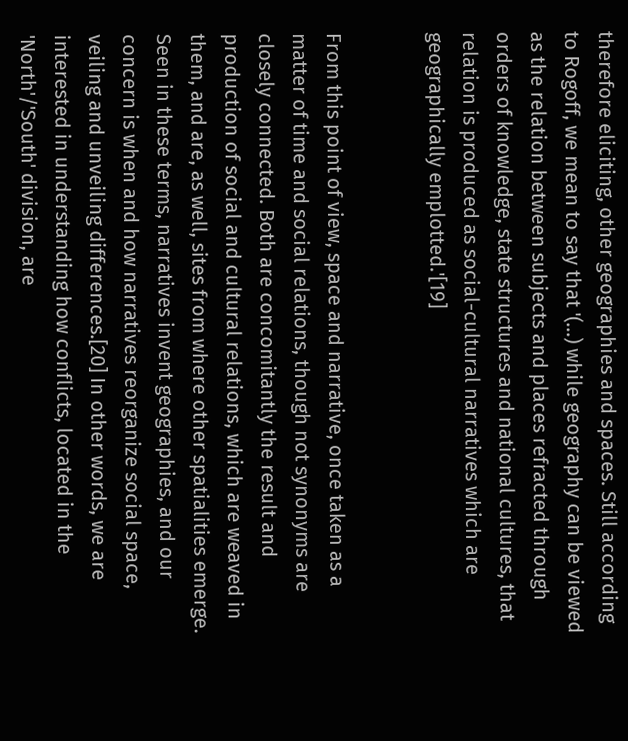therefore eliciting, other geographies and spaces. Still according to Rogoff, we mean to say that '(…) while geography can be viewed as the relation between subjects and places refracted through orders of knowledge, state structures and national cultures, that relation is produced as social-cultural narratives which are geographically emplotted.'[19]


From this point of view, space and narrative, once taken as a matter of time and social relations, though not synonyms are closely connected. Both are concomitantly the result and production of social and cultural relations, which are weaved in them, and are, as well, sites from where other spatialities emerge. Seen in these terms, narratives invent geographies, and our concern is when and how narratives reorganize social space, veiling and unveiling differences.[20] In other words, we are interested in understanding how conflicts, located in the 'North'/'South' division, are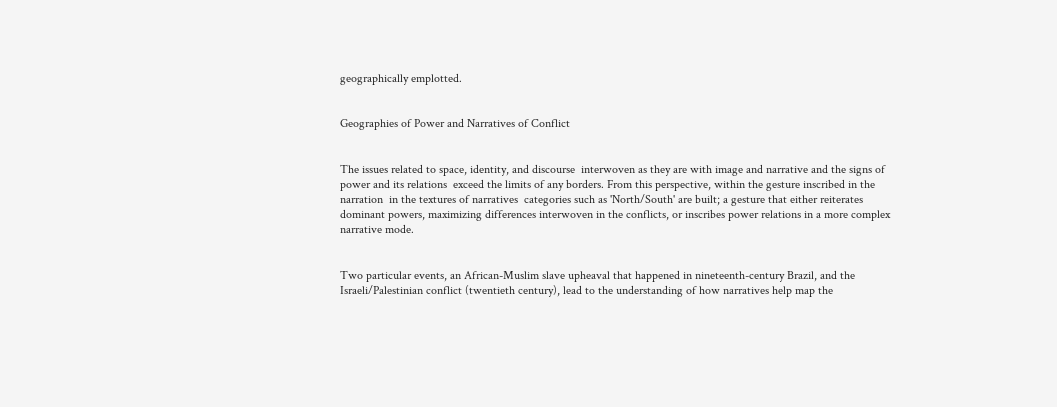geographically emplotted.


Geographies of Power and Narratives of Conflict


The issues related to space, identity, and discourse  interwoven as they are with image and narrative and the signs of power and its relations  exceed the limits of any borders. From this perspective, within the gesture inscribed in the narration  in the textures of narratives  categories such as 'North/South' are built; a gesture that either reiterates dominant powers, maximizing differences interwoven in the conflicts, or inscribes power relations in a more complex narrative mode.


Two particular events, an African-Muslim slave upheaval that happened in nineteenth-century Brazil, and the Israeli/Palestinian conflict (twentieth century), lead to the understanding of how narratives help map the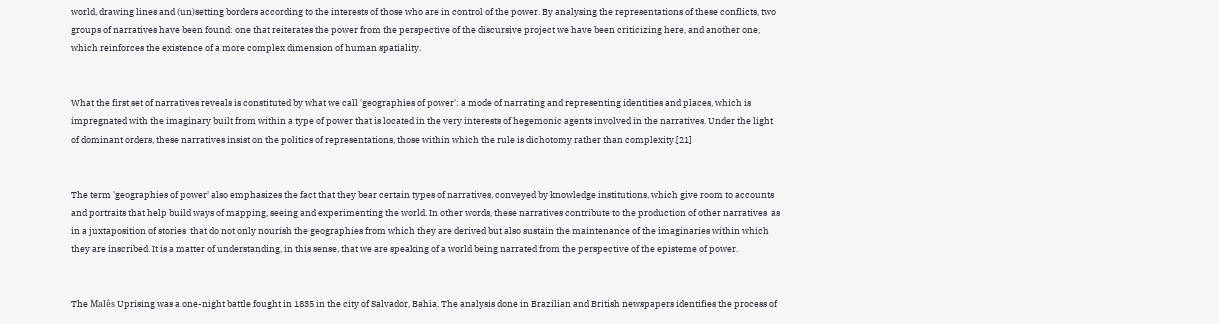world, drawing lines and (un)setting borders according to the interests of those who are in control of the power. By analysing the representations of these conflicts, two groups of narratives have been found: one that reiterates the power from the perspective of the discursive project we have been criticizing here, and another one, which reinforces the existence of a more complex dimension of human spatiality.


What the first set of narratives reveals is constituted by what we call 'geographies of power': a mode of narrating and representing identities and places, which is impregnated with the imaginary built from within a type of power that is located in the very interests of hegemonic agents involved in the narratives. Under the light of dominant orders, these narratives insist on the politics of representations, those within which the rule is dichotomy rather than complexity.[21]


The term 'geographies of power' also emphasizes the fact that they bear certain types of narratives, conveyed by knowledge institutions, which give room to accounts and portraits that help build ways of mapping, seeing and experimenting the world. In other words, these narratives contribute to the production of other narratives  as in a juxtaposition of stories  that do not only nourish the geographies from which they are derived but also sustain the maintenance of the imaginaries within which they are inscribed. It is a matter of understanding, in this sense, that we are speaking of a world being narrated from the perspective of the episteme of power.


The Malês Uprising was a one-night battle fought in 1835 in the city of Salvador, Bahia. The analysis done in Brazilian and British newspapers identifies the process of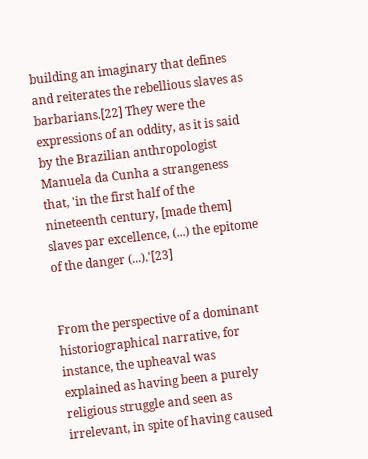building an imaginary that defines and reiterates the rebellious slaves as barbarians.[22] They were the expressions of an oddity, as it is said by the Brazilian anthropologist Manuela da Cunha a strangeness that, 'in the first half of the nineteenth century, [made them] slaves par excellence, (...) the epitome of the danger (...).'[23]


From the perspective of a dominant historiographical narrative, for instance, the upheaval was explained as having been a purely religious struggle and seen as irrelevant, in spite of having caused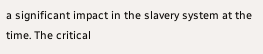a significant impact in the slavery system at the time. The critical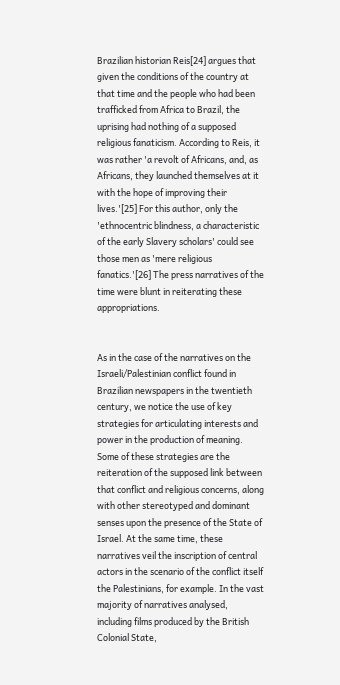Brazilian historian Reis[24] argues that given the conditions of the country at that time and the people who had been trafficked from Africa to Brazil, the uprising had nothing of a supposed religious fanaticism. According to Reis, it was rather 'a revolt of Africans, and, as Africans, they launched themselves at it with the hope of improving their lives.'[25] For this author, only the 'ethnocentric blindness, a characteristic of the early Slavery scholars' could see those men as 'mere religious fanatics.'[26] The press narratives of the time were blunt in reiterating these appropriations.


As in the case of the narratives on the Israeli/Palestinian conflict found in Brazilian newspapers in the twentieth century, we notice the use of key strategies for articulating interests and power in the production of meaning. Some of these strategies are the reiteration of the supposed link between that conflict and religious concerns, along with other stereotyped and dominant senses upon the presence of the State of Israel. At the same time, these narratives veil the inscription of central actors in the scenario of the conflict itself  the Palestinians, for example. In the vast majority of narratives analysed, including films produced by the British Colonial State,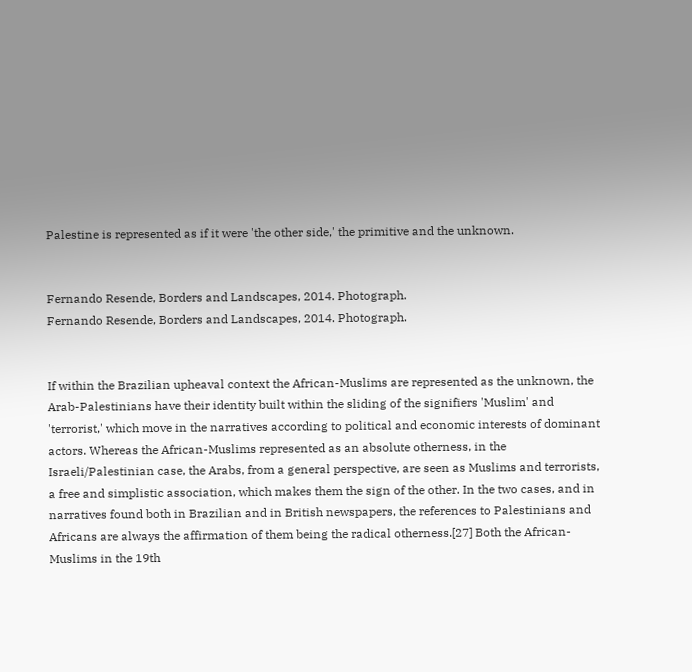Palestine is represented as if it were 'the other side,' the primitive and the unknown.


Fernando Resende, Borders and Landscapes, 2014. Photograph.
Fernando Resende, Borders and Landscapes, 2014. Photograph.


If within the Brazilian upheaval context the African-Muslims are represented as the unknown, the Arab-Palestinians have their identity built within the sliding of the signifiers 'Muslim' and 'terrorist,' which move in the narratives according to political and economic interests of dominant actors. Whereas the African-Muslims represented as an absolute otherness, in the Israeli/Palestinian case, the Arabs, from a general perspective, are seen as Muslims and terrorists, a free and simplistic association, which makes them the sign of the other. In the two cases, and in narratives found both in Brazilian and in British newspapers, the references to Palestinians and Africans are always the affirmation of them being the radical otherness.[27] Both the African-Muslims in the 19th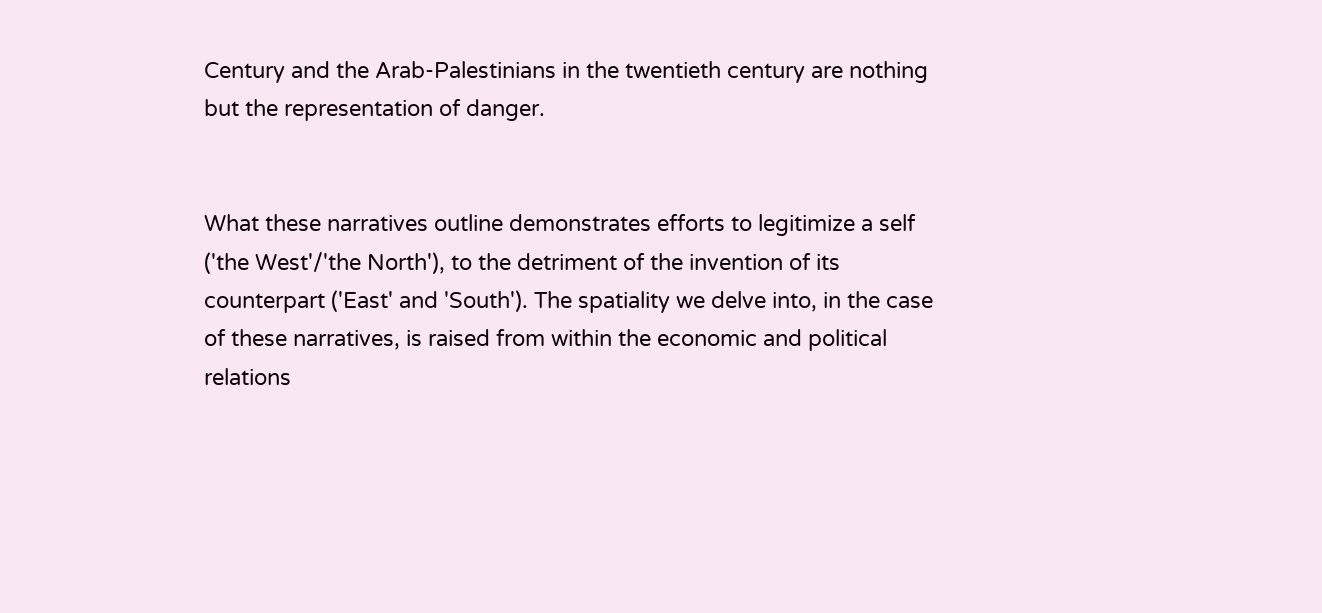Century and the Arab-Palestinians in the twentieth century are nothing but the representation of danger.


What these narratives outline demonstrates efforts to legitimize a self ('the West'/'the North'), to the detriment of the invention of its counterpart ('East' and 'South'). The spatiality we delve into, in the case of these narratives, is raised from within the economic and political relations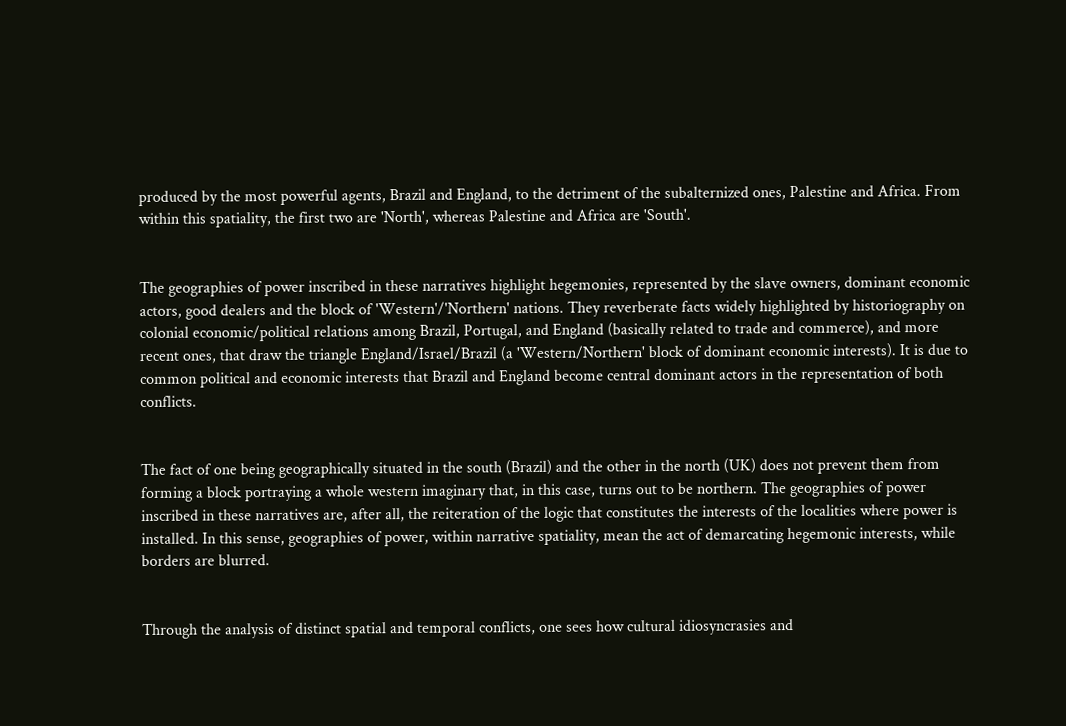produced by the most powerful agents, Brazil and England, to the detriment of the subalternized ones, Palestine and Africa. From within this spatiality, the first two are 'North', whereas Palestine and Africa are 'South'.


The geographies of power inscribed in these narratives highlight hegemonies, represented by the slave owners, dominant economic actors, good dealers and the block of 'Western'/'Northern' nations. They reverberate facts widely highlighted by historiography on colonial economic/political relations among Brazil, Portugal, and England (basically related to trade and commerce), and more recent ones, that draw the triangle England/Israel/Brazil (a 'Western/Northern' block of dominant economic interests). It is due to common political and economic interests that Brazil and England become central dominant actors in the representation of both conflicts.


The fact of one being geographically situated in the south (Brazil) and the other in the north (UK) does not prevent them from forming a block portraying a whole western imaginary that, in this case, turns out to be northern. The geographies of power inscribed in these narratives are, after all, the reiteration of the logic that constitutes the interests of the localities where power is installed. In this sense, geographies of power, within narrative spatiality, mean the act of demarcating hegemonic interests, while borders are blurred.


Through the analysis of distinct spatial and temporal conflicts, one sees how cultural idiosyncrasies and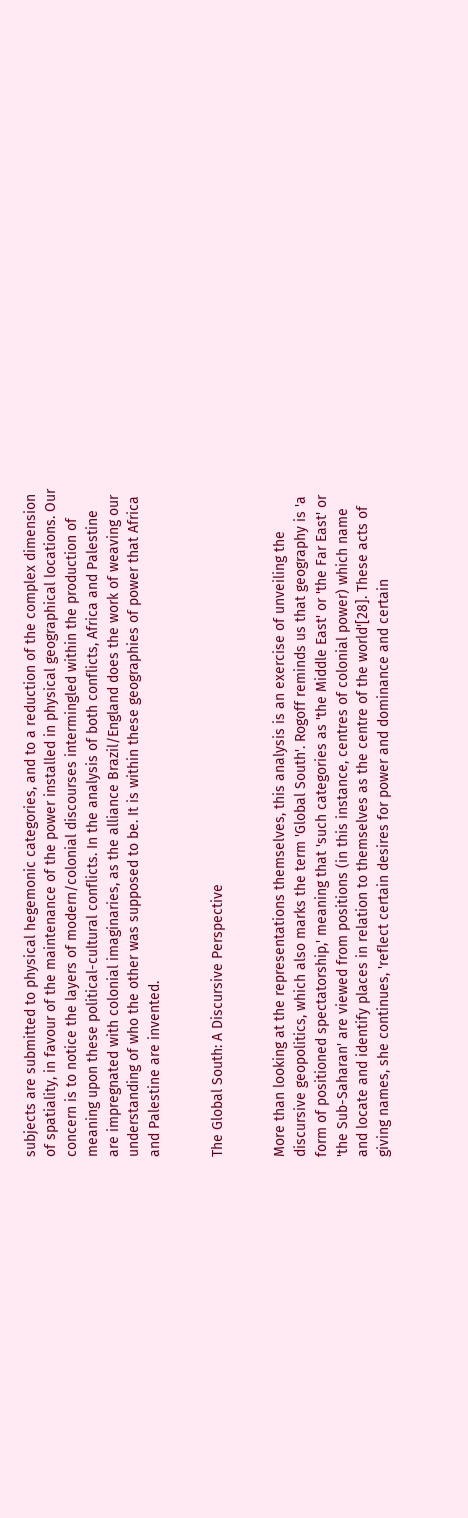subjects are submitted to physical hegemonic categories, and to a reduction of the complex dimension of spatiality, in favour of the maintenance of the power installed in physical geographical locations. Our concern is to notice the layers of modern/colonial discourses intermingled within the production of meaning upon these political-cultural conflicts. In the analysis of both conflicts, Africa and Palestine are impregnated with colonial imaginaries, as the alliance Brazil/England does the work of weaving our understanding of who the other was supposed to be. It is within these geographies of power that Africa and Palestine are invented.


The Global South: A Discursive Perspective


More than looking at the representations themselves, this analysis is an exercise of unveiling the discursive geopolitics, which also marks the term 'Global South'. Rogoff reminds us that geography is 'a form of positioned spectatorship,' meaning that 'such categories as 'the Middle East' or 'the Far East' or 'the Sub-Saharan' are viewed from positions (in this instance, centres of colonial power) which name and locate and identify places in relation to themselves as the centre of the world'[28]. These acts of giving names, she continues, 'reflect certain desires for power and dominance and certain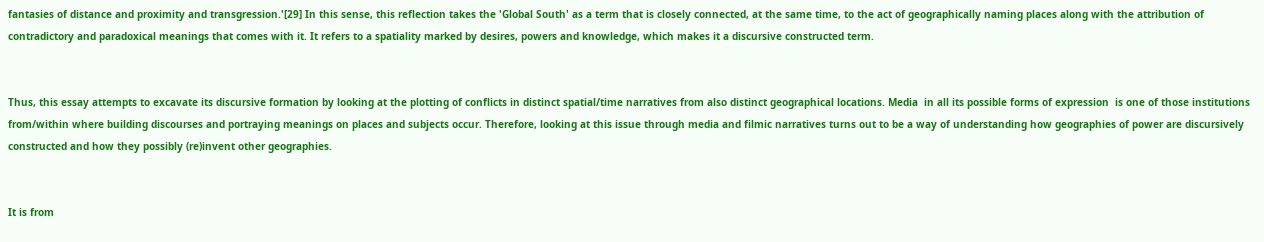fantasies of distance and proximity and transgression.'[29] In this sense, this reflection takes the 'Global South' as a term that is closely connected, at the same time, to the act of geographically naming places along with the attribution of contradictory and paradoxical meanings that comes with it. It refers to a spatiality marked by desires, powers and knowledge, which makes it a discursive constructed term.


Thus, this essay attempts to excavate its discursive formation by looking at the plotting of conflicts in distinct spatial/time narratives from also distinct geographical locations. Media  in all its possible forms of expression  is one of those institutions from/within where building discourses and portraying meanings on places and subjects occur. Therefore, looking at this issue through media and filmic narratives turns out to be a way of understanding how geographies of power are discursively constructed and how they possibly (re)invent other geographies.


It is from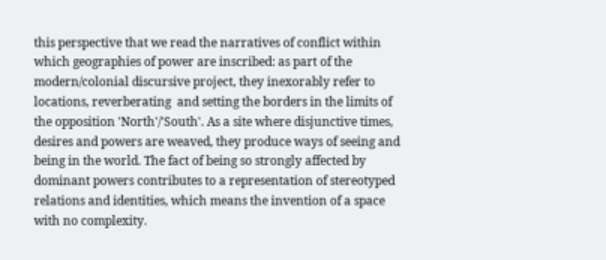this perspective that we read the narratives of conflict within which geographies of power are inscribed: as part of the modern/colonial discursive project, they inexorably refer to locations, reverberating  and setting the borders in the limits of  the opposition 'North'/'South'. As a site where disjunctive times, desires and powers are weaved, they produce ways of seeing and being in the world. The fact of being so strongly affected by dominant powers contributes to a representation of stereotyped relations and identities, which means the invention of a space with no complexity.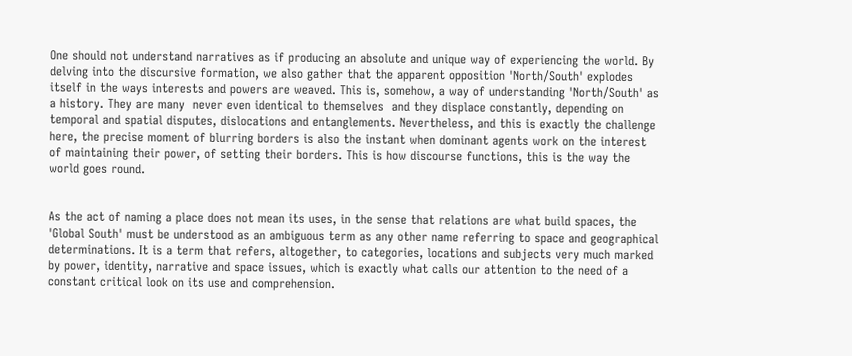One should not understand narratives as if producing an absolute and unique way of experiencing the world. By delving into the discursive formation, we also gather that the apparent opposition 'North/South' explodes itself in the ways interests and powers are weaved. This is, somehow, a way of understanding 'North/South' as a history. They are many  never even identical to themselves  and they displace constantly, depending on temporal and spatial disputes, dislocations and entanglements. Nevertheless, and this is exactly the challenge here, the precise moment of blurring borders is also the instant when dominant agents work on the interest of maintaining their power, of setting their borders. This is how discourse functions, this is the way the world goes round.


As the act of naming a place does not mean its uses, in the sense that relations are what build spaces, the 'Global South' must be understood as an ambiguous term as any other name referring to space and geographical determinations. It is a term that refers, altogether, to categories, locations and subjects very much marked by power, identity, narrative and space issues, which is exactly what calls our attention to the need of a constant critical look on its use and comprehension.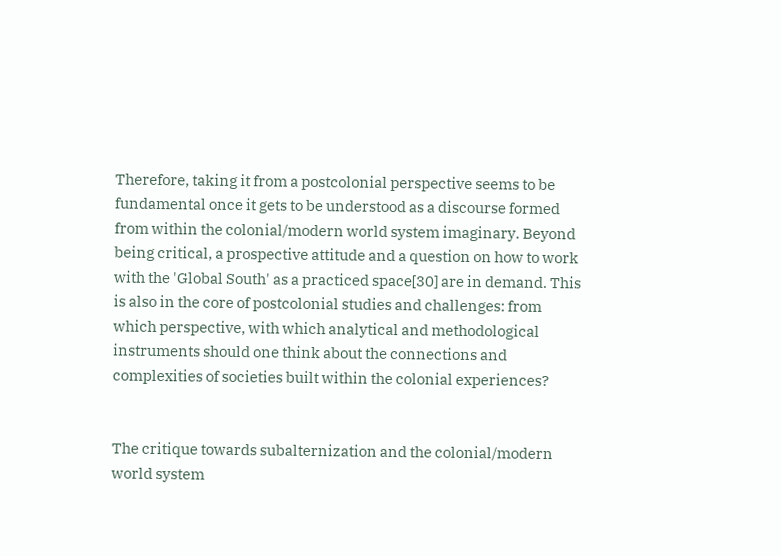Therefore, taking it from a postcolonial perspective seems to be fundamental once it gets to be understood as a discourse formed from within the colonial/modern world system imaginary. Beyond being critical, a prospective attitude and a question on how to work with the 'Global South' as a practiced space[30] are in demand. This is also in the core of postcolonial studies and challenges: from which perspective, with which analytical and methodological instruments should one think about the connections and complexities of societies built within the colonial experiences?


The critique towards subalternization and the colonial/modern world system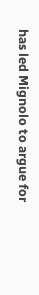has led Mignolo to argue for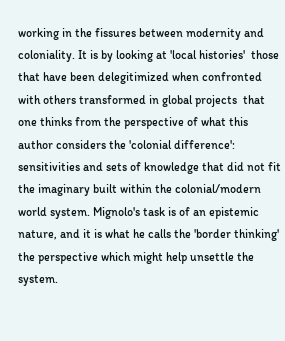working in the fissures between modernity and coloniality. It is by looking at 'local histories'  those that have been delegitimized when confronted with others transformed in global projects  that one thinks from the perspective of what this author considers the 'colonial difference': sensitivities and sets of knowledge that did not fit the imaginary built within the colonial/modern world system. Mignolo's task is of an epistemic nature, and it is what he calls the 'border thinking' the perspective which might help unsettle the system.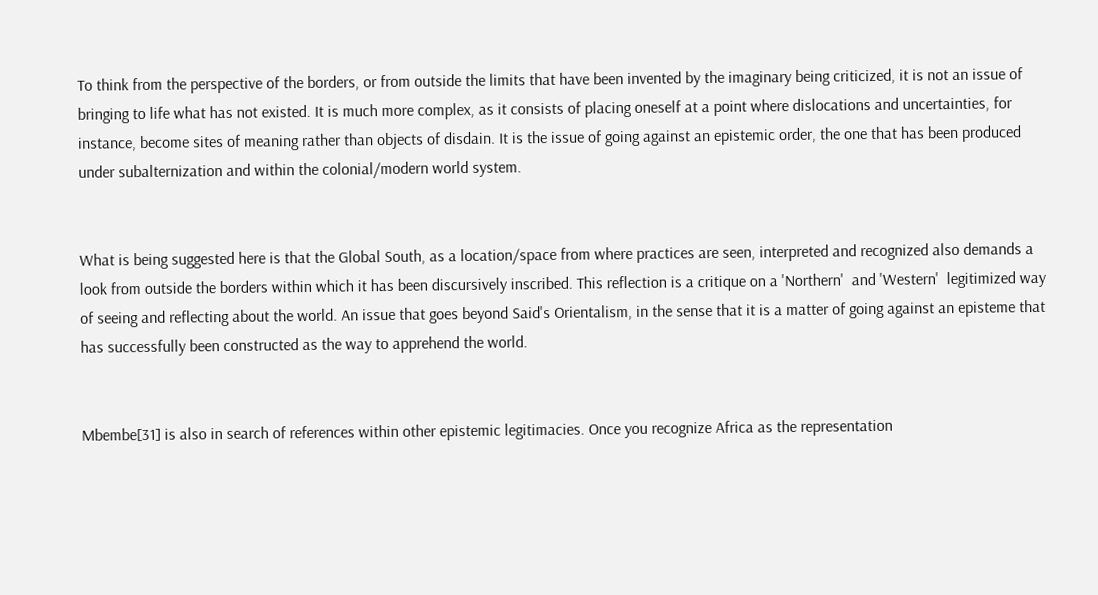To think from the perspective of the borders, or from outside the limits that have been invented by the imaginary being criticized, it is not an issue of bringing to life what has not existed. It is much more complex, as it consists of placing oneself at a point where dislocations and uncertainties, for instance, become sites of meaning rather than objects of disdain. It is the issue of going against an epistemic order, the one that has been produced under subalternization and within the colonial/modern world system.


What is being suggested here is that the Global South, as a location/space from where practices are seen, interpreted and recognized also demands a look from outside the borders within which it has been discursively inscribed. This reflection is a critique on a 'Northern'  and 'Western'  legitimized way of seeing and reflecting about the world. An issue that goes beyond Said's Orientalism, in the sense that it is a matter of going against an episteme that has successfully been constructed as the way to apprehend the world.


Mbembe[31] is also in search of references within other epistemic legitimacies. Once you recognize Africa as the representation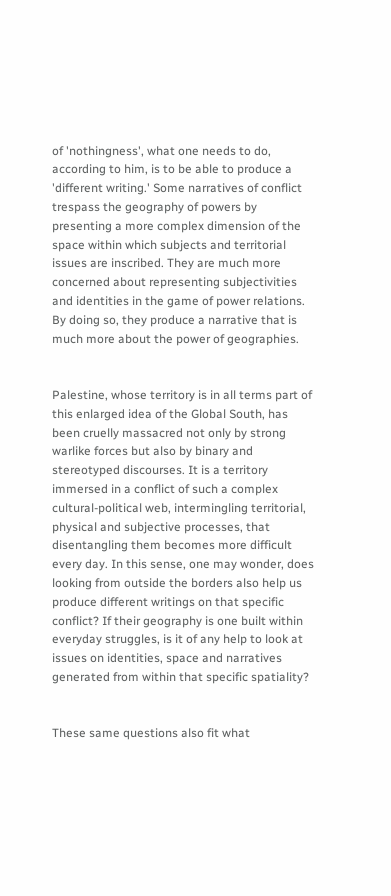of 'nothingness', what one needs to do, according to him, is to be able to produce a 'different writing.' Some narratives of conflict trespass the geography of powers by presenting a more complex dimension of the space within which subjects and territorial issues are inscribed. They are much more concerned about representing subjectivities and identities in the game of power relations. By doing so, they produce a narrative that is much more about the power of geographies.


Palestine, whose territory is in all terms part of this enlarged idea of the Global South, has been cruelly massacred not only by strong warlike forces but also by binary and stereotyped discourses. It is a territory immersed in a conflict of such a complex cultural-political web, intermingling territorial, physical and subjective processes, that disentangling them becomes more difficult every day. In this sense, one may wonder, does looking from outside the borders also help us produce different writings on that specific conflict? If their geography is one built within everyday struggles, is it of any help to look at issues on identities, space and narratives generated from within that specific spatiality?


These same questions also fit what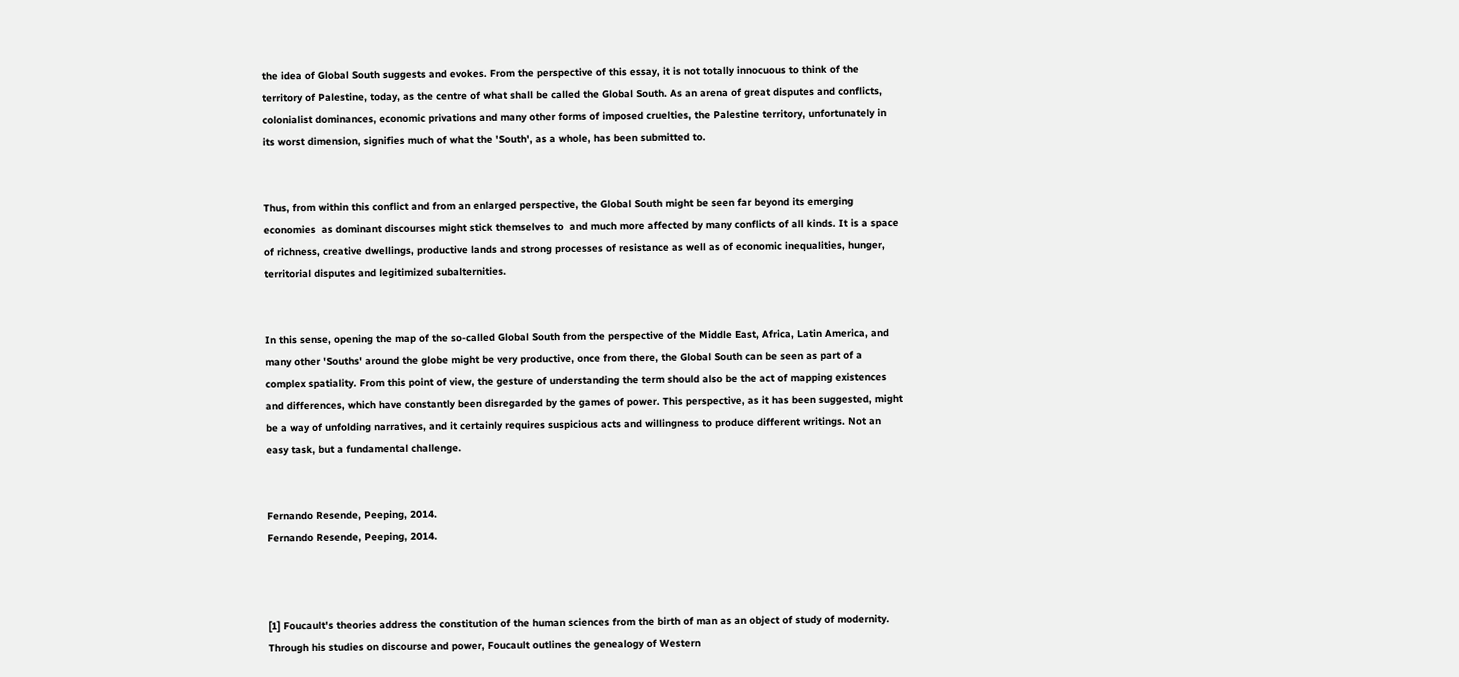the idea of Global South suggests and evokes. From the perspective of this essay, it is not totally innocuous to think of the territory of Palestine, today, as the centre of what shall be called the Global South. As an arena of great disputes and conflicts, colonialist dominances, economic privations and many other forms of imposed cruelties, the Palestine territory, unfortunately in its worst dimension, signifies much of what the 'South', as a whole, has been submitted to.


Thus, from within this conflict and from an enlarged perspective, the Global South might be seen far beyond its emerging economies  as dominant discourses might stick themselves to  and much more affected by many conflicts of all kinds. It is a space of richness, creative dwellings, productive lands and strong processes of resistance as well as of economic inequalities, hunger, territorial disputes and legitimized subalternities.


In this sense, opening the map of the so-called Global South from the perspective of the Middle East, Africa, Latin America, and many other 'Souths' around the globe might be very productive, once from there, the Global South can be seen as part of a complex spatiality. From this point of view, the gesture of understanding the term should also be the act of mapping existences and differences, which have constantly been disregarded by the games of power. This perspective, as it has been suggested, might be a way of unfolding narratives, and it certainly requires suspicious acts and willingness to produce different writings. Not an easy task, but a fundamental challenge.


Fernando Resende, Peeping, 2014.
Fernando Resende, Peeping, 2014.



[1] Foucault's theories address the constitution of the human sciences from the birth of man as an object of study of modernity. Through his studies on discourse and power, Foucault outlines the genealogy of Western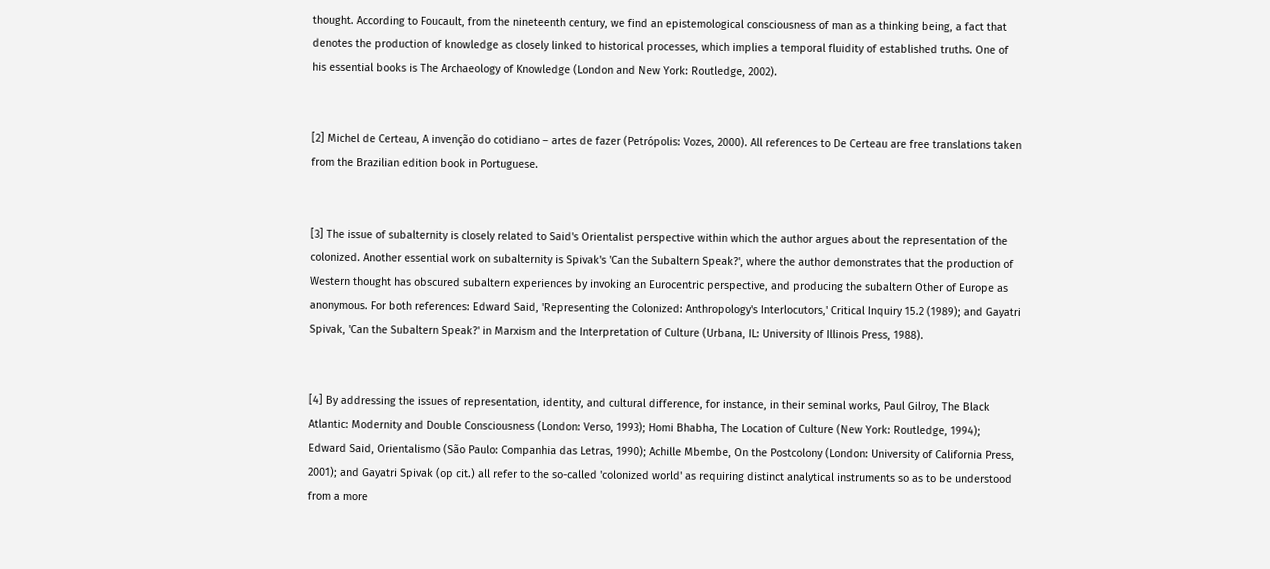thought. According to Foucault, from the nineteenth century, we find an epistemological consciousness of man as a thinking being, a fact that denotes the production of knowledge as closely linked to historical processes, which implies a temporal fluidity of established truths. One of his essential books is The Archaeology of Knowledge (London and New York: Routledge, 2002).


[2] Michel de Certeau, A invenção do cotidiano – artes de fazer (Petrópolis: Vozes, 2000). All references to De Certeau are free translations taken from the Brazilian edition book in Portuguese.


[3] The issue of subalternity is closely related to Said's Orientalist perspective within which the author argues about the representation of the colonized. Another essential work on subalternity is Spivak's 'Can the Subaltern Speak?', where the author demonstrates that the production of Western thought has obscured subaltern experiences by invoking an Eurocentric perspective, and producing the subaltern Other of Europe as anonymous. For both references: Edward Said, 'Representing the Colonized: Anthropology's Interlocutors,' Critical Inquiry 15.2 (1989); and Gayatri Spivak, 'Can the Subaltern Speak?' in Marxism and the Interpretation of Culture (Urbana, IL: University of Illinois Press, 1988).


[4] By addressing the issues of representation, identity, and cultural difference, for instance, in their seminal works, Paul Gilroy, The Black Atlantic: Modernity and Double Consciousness (London: Verso, 1993); Homi Bhabha, The Location of Culture (New York: Routledge, 1994); Edward Said, Orientalismo (São Paulo: Companhia das Letras, 1990); Achille Mbembe, On the Postcolony (London: University of California Press, 2001); and Gayatri Spivak (op cit.) all refer to the so-called 'colonized world' as requiring distinct analytical instruments so as to be understood from a more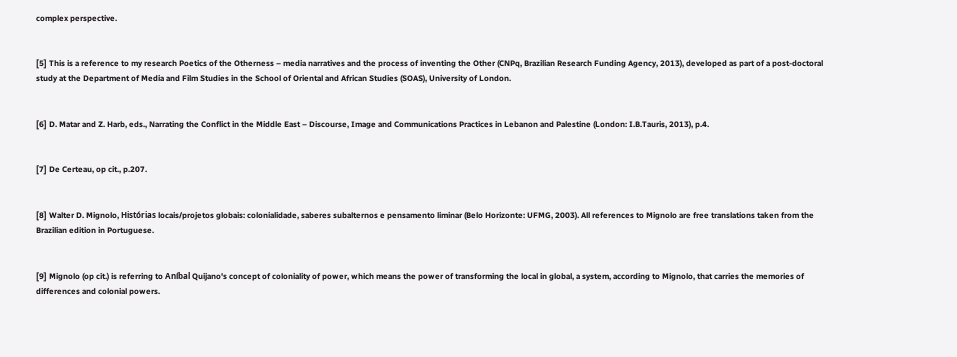complex perspective.


[5] This is a reference to my research Poetics of the Otherness – media narratives and the process of inventing the Other (CNPq, Brazilian Research Funding Agency, 2013), developed as part of a post-doctoral study at the Department of Media and Film Studies in the School of Oriental and African Studies (SOAS), University of London.


[6] D. Matar and Z. Harb, eds., Narrating the Conflict in the Middle East – Discourse, Image and Communications Practices in Lebanon and Palestine (London: I.B.Tauris, 2013), p.4.


[7] De Certeau, op cit., p.207.


[8] Walter D. Mignolo, Histórias locais/projetos globais: colonialidade, saberes subalternos e pensamento liminar (Belo Horizonte: UFMG, 2003). All references to Mignolo are free translations taken from the Brazilian edition in Portuguese.


[9] Mignolo (op cit.) is referring to Aníbal Quijano's concept of coloniality of power, which means the power of transforming the local in global, a system, according to Mignolo, that carries the memories of differences and colonial powers.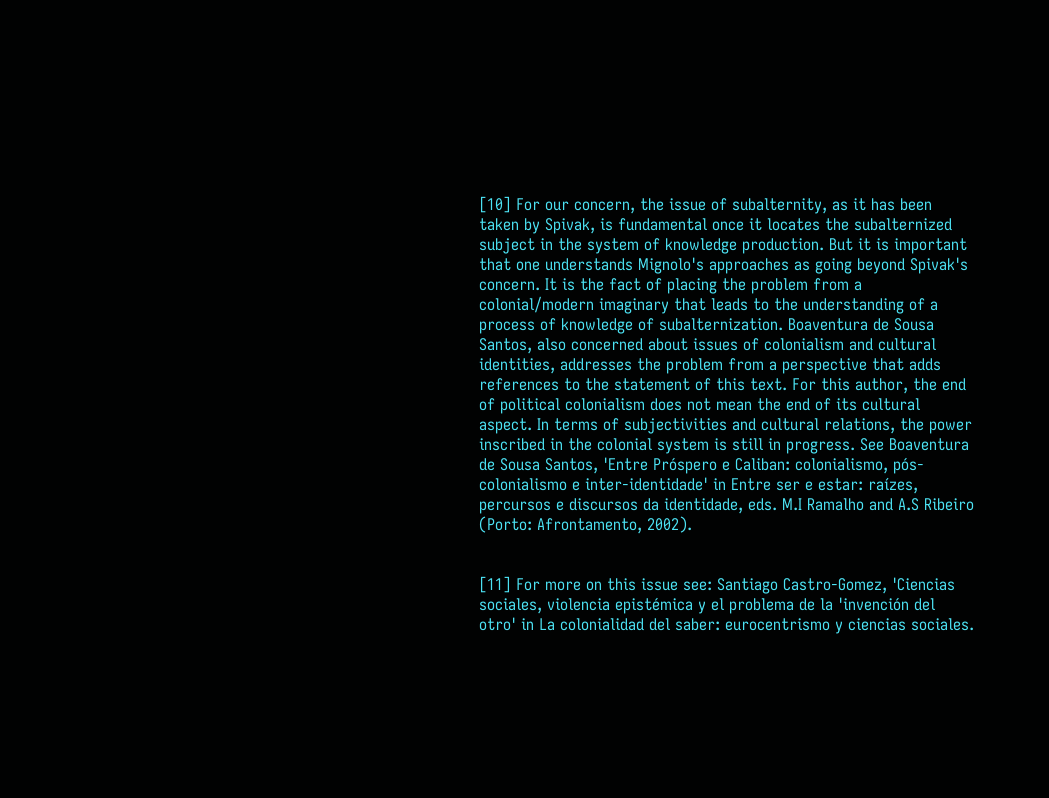[10] For our concern, the issue of subalternity, as it has been taken by Spivak, is fundamental once it locates the subalternized subject in the system of knowledge production. But it is important that one understands Mignolo's approaches as going beyond Spivak's concern. It is the fact of placing the problem from a colonial/modern imaginary that leads to the understanding of a process of knowledge of subalternization. Boaventura de Sousa Santos, also concerned about issues of colonialism and cultural identities, addresses the problem from a perspective that adds references to the statement of this text. For this author, the end of political colonialism does not mean the end of its cultural aspect. In terms of subjectivities and cultural relations, the power inscribed in the colonial system is still in progress. See Boaventura de Sousa Santos, 'Entre Próspero e Caliban: colonialismo, pós-colonialismo e inter-identidade' in Entre ser e estar: raízes, percursos e discursos da identidade, eds. M.I Ramalho and A.S Ribeiro (Porto: Afrontamento, 2002).


[11] For more on this issue see: Santiago Castro-Gomez, 'Ciencias sociales, violencia epistémica y el problema de la 'invención del otro' in La colonialidad del saber: eurocentrismo y ciencias sociales.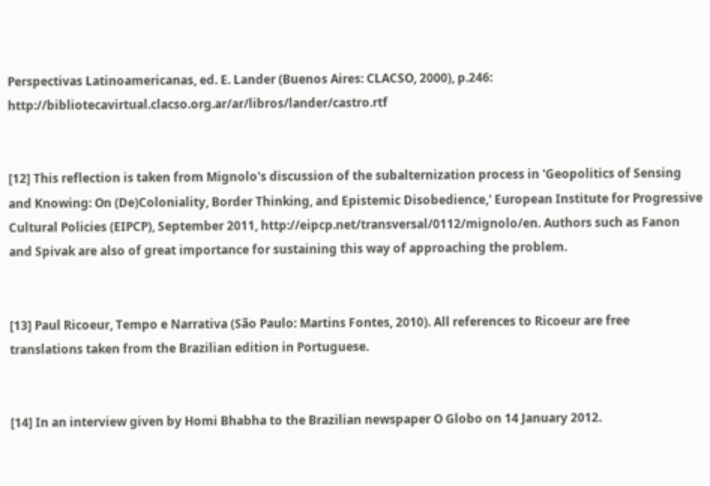Perspectivas Latinoamericanas, ed. E. Lander (Buenos Aires: CLACSO, 2000), p.246: http://bibliotecavirtual.clacso.org.ar/ar/libros/lander/castro.rtf


[12] This reflection is taken from Mignolo's discussion of the subalternization process in 'Geopolitics of Sensing and Knowing: On (De)Coloniality, Border Thinking, and Epistemic Disobedience,' European Institute for Progressive Cultural Policies (EIPCP), September 2011, http://eipcp.net/transversal/0112/mignolo/en. Authors such as Fanon and Spivak are also of great importance for sustaining this way of approaching the problem.


[13] Paul Ricoeur, Tempo e Narrativa (São Paulo: Martins Fontes, 2010). All references to Ricoeur are free translations taken from the Brazilian edition in Portuguese.


[14] In an interview given by Homi Bhabha to the Brazilian newspaper O Globo on 14 January 2012.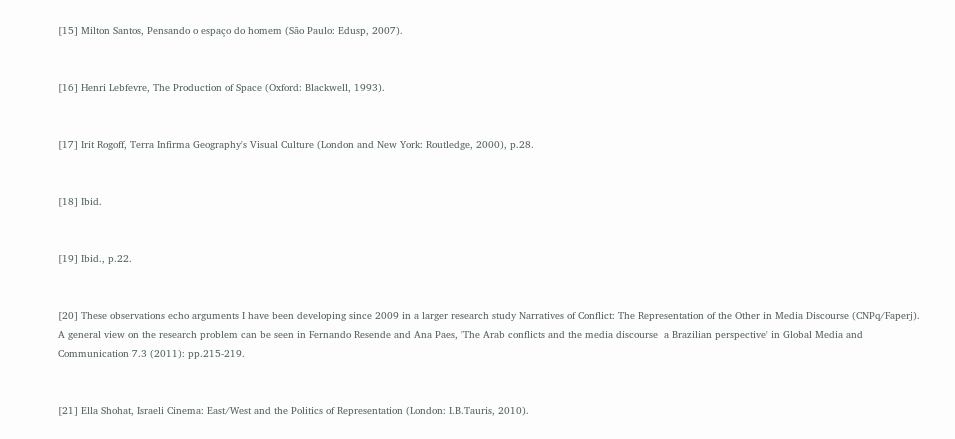[15] Milton Santos, Pensando o espaço do homem (São Paulo: Edusp, 2007).


[16] Henri Lebfevre, The Production of Space (Oxford: Blackwell, 1993).


[17] Irit Rogoff, Terra Infirma Geography's Visual Culture (London and New York: Routledge, 2000), p.28.


[18] Ibid.


[19] Ibid., p.22.


[20] These observations echo arguments I have been developing since 2009 in a larger research study Narratives of Conflict: The Representation of the Other in Media Discourse (CNPq/Faperj). A general view on the research problem can be seen in Fernando Resende and Ana Paes, 'The Arab conflicts and the media discourse  a Brazilian perspective' in Global Media and Communication 7.3 (2011): pp.215-219.


[21] Ella Shohat, Israeli Cinema: East/West and the Politics of Representation (London: I.B.Tauris, 2010).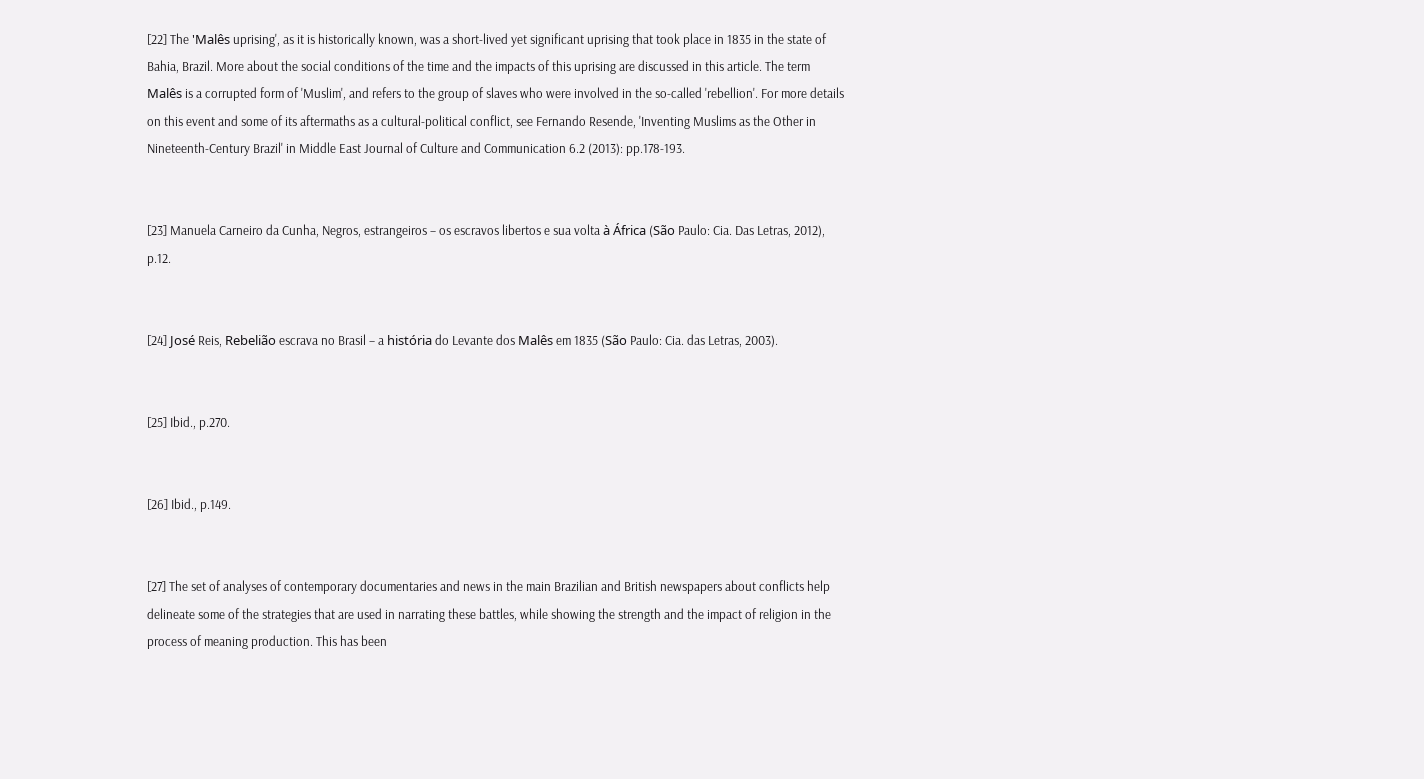[22] The 'Malês uprising', as it is historically known, was a short-lived yet significant uprising that took place in 1835 in the state of Bahia, Brazil. More about the social conditions of the time and the impacts of this uprising are discussed in this article. The term Malês is a corrupted form of 'Muslim', and refers to the group of slaves who were involved in the so-called 'rebellion'. For more details on this event and some of its aftermaths as a cultural-political conflict, see Fernando Resende, 'Inventing Muslims as the Other in Nineteenth-Century Brazil' in Middle East Journal of Culture and Communication 6.2 (2013): pp.178-193.


[23] Manuela Carneiro da Cunha, Negros, estrangeiros – os escravos libertos e sua volta à África (São Paulo: Cia. Das Letras, 2012), p.12.


[24] José Reis, Rebelião escrava no Brasil – a história do Levante dos Malês em 1835 (São Paulo: Cia. das Letras, 2003).


[25] Ibid., p.270.


[26] Ibid., p.149.


[27] The set of analyses of contemporary documentaries and news in the main Brazilian and British newspapers about conflicts help delineate some of the strategies that are used in narrating these battles, while showing the strength and the impact of religion in the process of meaning production. This has been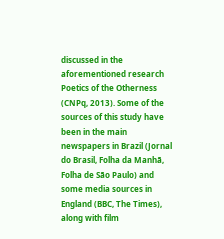discussed in the aforementioned research Poetics of the Otherness (CNPq, 2013). Some of the sources of this study have been in the main newspapers in Brazil (Jornal do Brasil, Folha da Manhã, Folha de São Paulo) and some media sources in England (BBC, The Times), along with film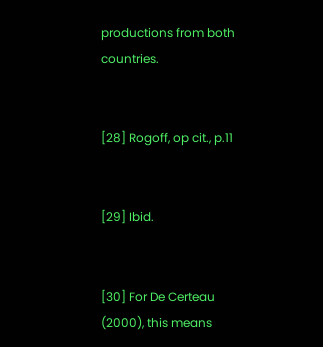productions from both countries.


[28] Rogoff, op cit., p.11


[29] Ibid.


[30] For De Certeau (2000), this means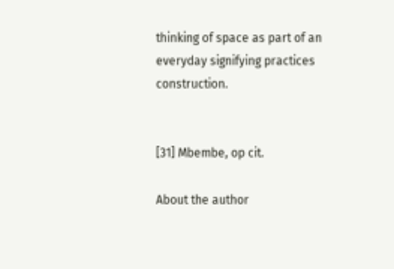thinking of space as part of an everyday signifying practices construction.


[31] Mbembe, op cit.

About the author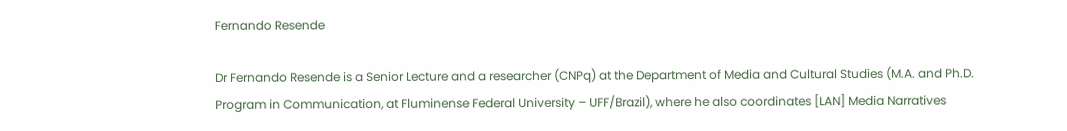Fernando Resende

Dr Fernando Resende is a Senior Lecture and a researcher (CNPq) at the Department of Media and Cultural Studies (M.A. and Ph.D. Program in Communication, at Fluminense Federal University – UFF/Brazil), where he also coordinates [LAN] Media Narratives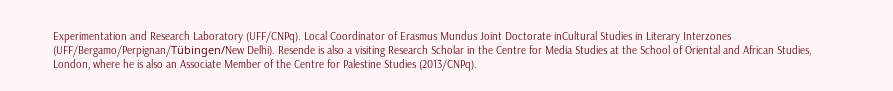Experimentation and Research Laboratory (UFF/CNPq). Local Coordinator of Erasmus Mundus Joint Doctorate inCultural Studies in Literary Interzones (UFF/Bergamo/Perpignan/Tübingen/New Delhi). Resende is also a visiting Research Scholar in the Centre for Media Studies at the School of Oriental and African Studies, London, where he is also an Associate Member of the Centre for Palestine Studies (2013/CNPq).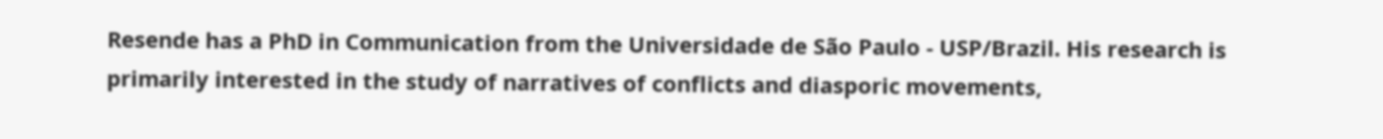Resende has a PhD in Communication from the Universidade de São Paulo - USP/Brazil. His research is primarily interested in the study of narratives of conflicts and diasporic movements,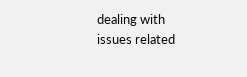dealing with issues related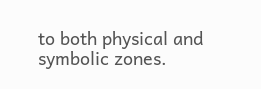to both physical and symbolic zones.